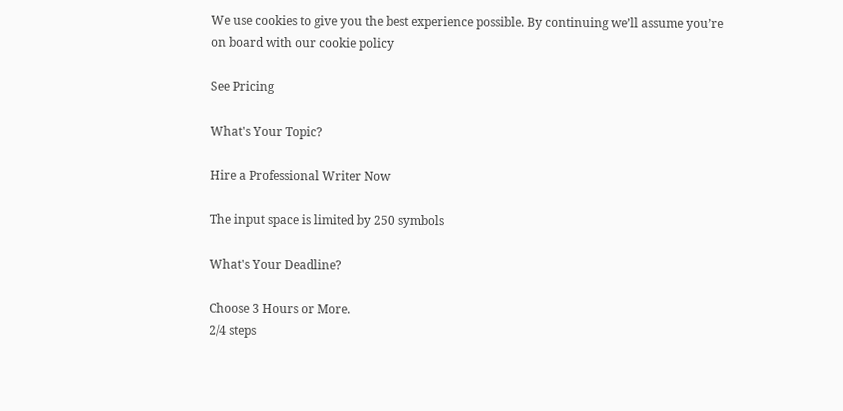We use cookies to give you the best experience possible. By continuing we’ll assume you’re on board with our cookie policy

See Pricing

What's Your Topic?

Hire a Professional Writer Now

The input space is limited by 250 symbols

What's Your Deadline?

Choose 3 Hours or More.
2/4 steps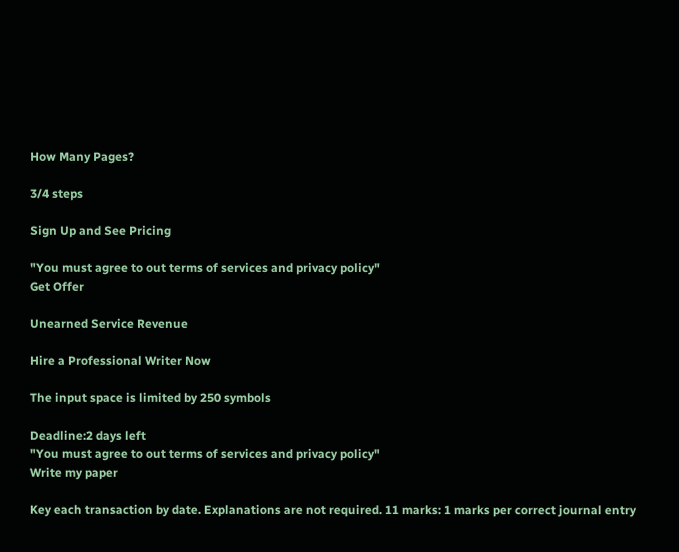How Many Pages?

3/4 steps

Sign Up and See Pricing

"You must agree to out terms of services and privacy policy"
Get Offer

Unearned Service Revenue

Hire a Professional Writer Now

The input space is limited by 250 symbols

Deadline:2 days left
"You must agree to out terms of services and privacy policy"
Write my paper

Key each transaction by date. Explanations are not required. 11 marks: 1 marks per correct journal entry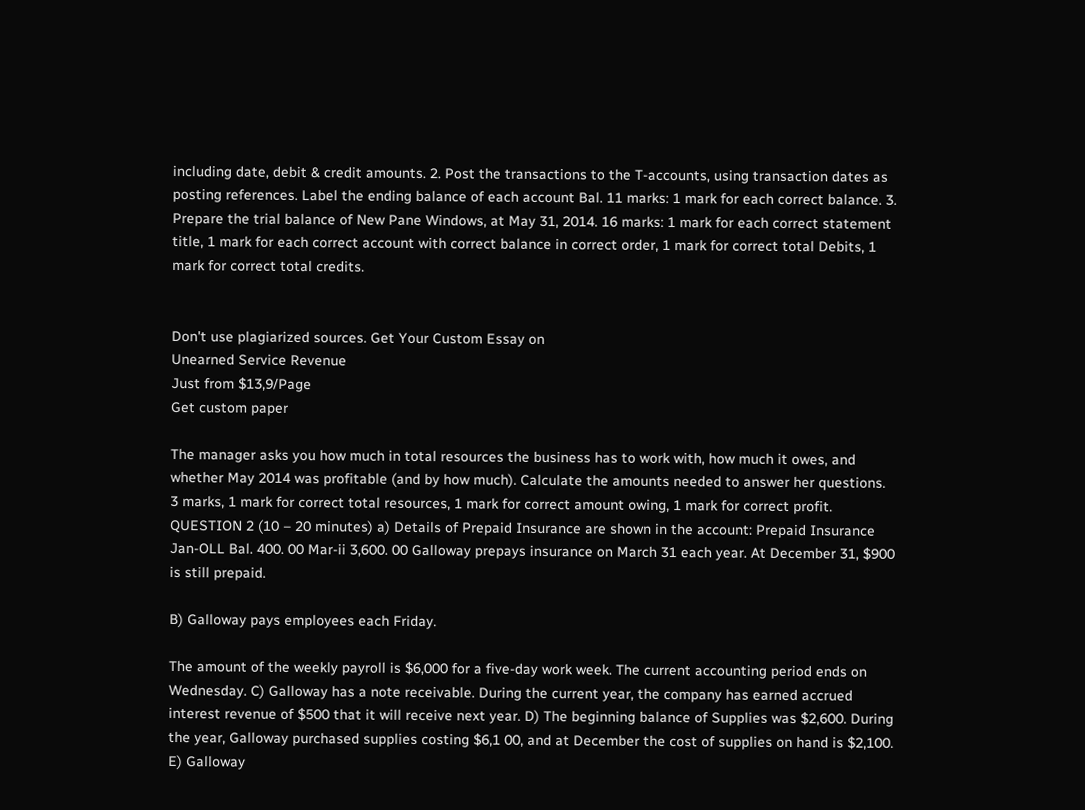including date, debit & credit amounts. 2. Post the transactions to the T-accounts, using transaction dates as posting references. Label the ending balance of each account Bal. 11 marks: 1 mark for each correct balance. 3. Prepare the trial balance of New Pane Windows, at May 31, 2014. 16 marks: 1 mark for each correct statement title, 1 mark for each correct account with correct balance in correct order, 1 mark for correct total Debits, 1 mark for correct total credits.


Don't use plagiarized sources. Get Your Custom Essay on
Unearned Service Revenue
Just from $13,9/Page
Get custom paper

The manager asks you how much in total resources the business has to work with, how much it owes, and whether May 2014 was profitable (and by how much). Calculate the amounts needed to answer her questions. 3 marks, 1 mark for correct total resources, 1 mark for correct amount owing, 1 mark for correct profit. QUESTION 2 (10 – 20 minutes) a) Details of Prepaid Insurance are shown in the account: Prepaid Insurance Jan-OLL Bal. 400. 00 Mar-ii 3,600. 00 Galloway prepays insurance on March 31 each year. At December 31, $900 is still prepaid.

B) Galloway pays employees each Friday.

The amount of the weekly payroll is $6,000 for a five-day work week. The current accounting period ends on Wednesday. C) Galloway has a note receivable. During the current year, the company has earned accrued interest revenue of $500 that it will receive next year. D) The beginning balance of Supplies was $2,600. During the year, Galloway purchased supplies costing $6,1 00, and at December the cost of supplies on hand is $2,100. E) Galloway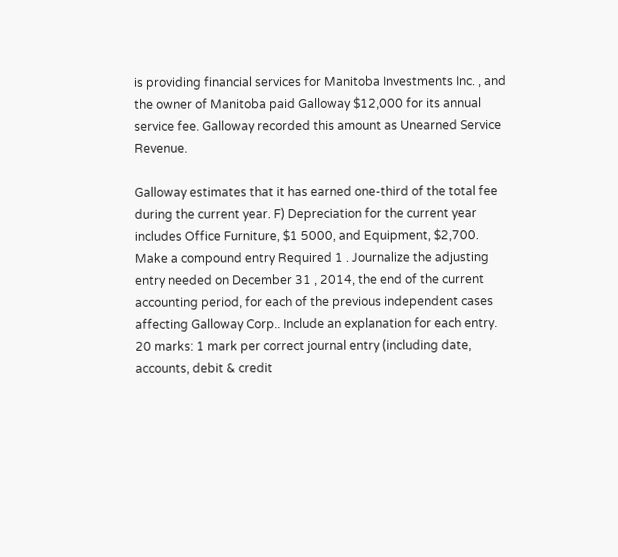is providing financial services for Manitoba Investments Inc. , and the owner of Manitoba paid Galloway $12,000 for its annual service fee. Galloway recorded this amount as Unearned Service Revenue.

Galloway estimates that it has earned one-third of the total fee during the current year. F) Depreciation for the current year includes Office Furniture, $1 5000, and Equipment, $2,700. Make a compound entry Required 1 . Journalize the adjusting entry needed on December 31 , 2014, the end of the current accounting period, for each of the previous independent cases affecting Galloway Corp.. Include an explanation for each entry. 20 marks: 1 mark per correct journal entry (including date, accounts, debit & credit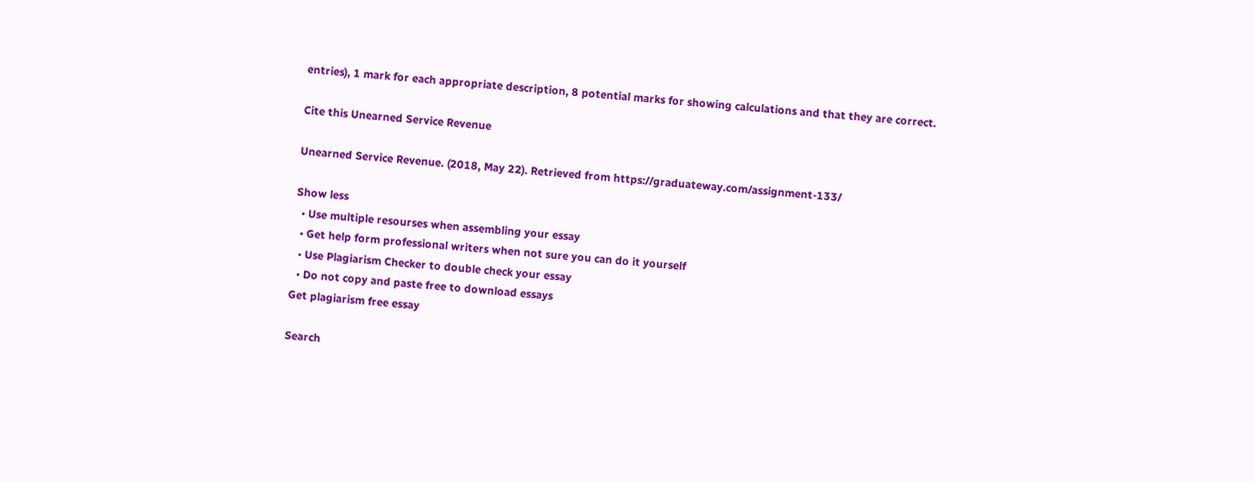entries), 1 mark for each appropriate description, 8 potential marks for showing calculations and that they are correct.

Cite this Unearned Service Revenue

Unearned Service Revenue. (2018, May 22). Retrieved from https://graduateway.com/assignment-133/

Show less
  • Use multiple resourses when assembling your essay
  • Get help form professional writers when not sure you can do it yourself
  • Use Plagiarism Checker to double check your essay
  • Do not copy and paste free to download essays
Get plagiarism free essay

Search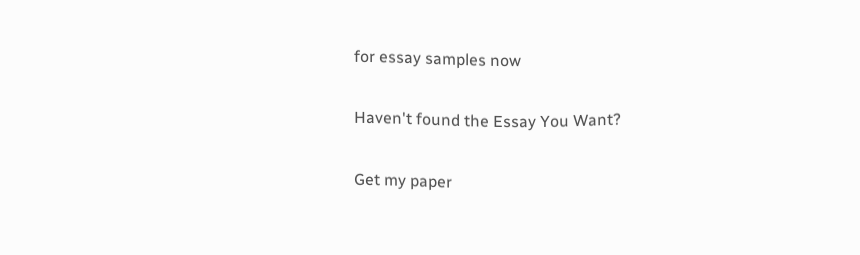for essay samples now

Haven't found the Essay You Want?

Get my paper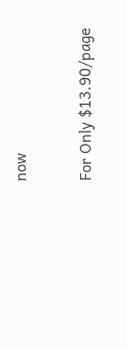now

For Only $13.90/page